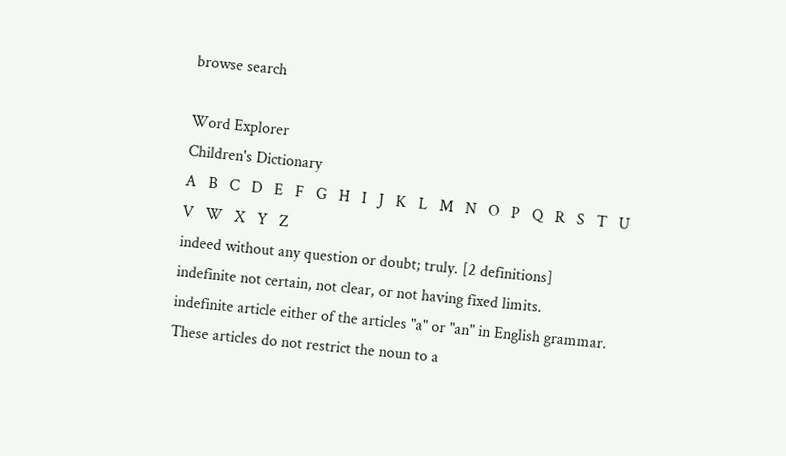browse search

Word Explorer
Children's Dictionary
A   B   C   D   E   F   G   H   I   J   K   L   M   N   O   P   Q   R   S   T   U   V   W   X   Y   Z
indeed without any question or doubt; truly. [2 definitions]
indefinite not certain, not clear, or not having fixed limits.
indefinite article either of the articles "a" or "an" in English grammar. These articles do not restrict the noun to a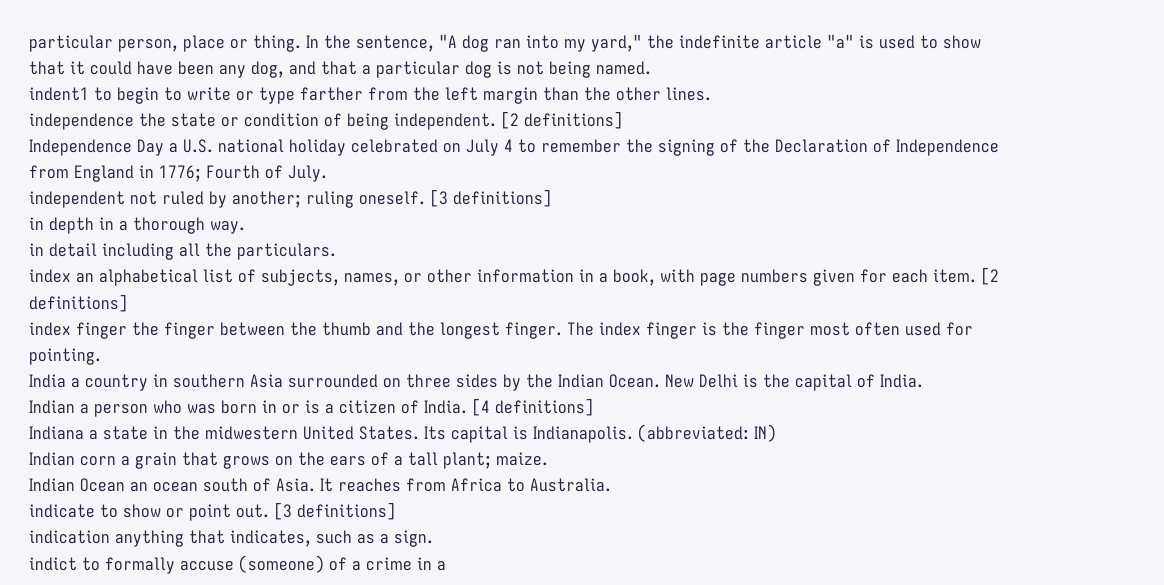particular person, place or thing. In the sentence, "A dog ran into my yard," the indefinite article "a" is used to show that it could have been any dog, and that a particular dog is not being named.
indent1 to begin to write or type farther from the left margin than the other lines.
independence the state or condition of being independent. [2 definitions]
Independence Day a U.S. national holiday celebrated on July 4 to remember the signing of the Declaration of Independence from England in 1776; Fourth of July.
independent not ruled by another; ruling oneself. [3 definitions]
in depth in a thorough way.
in detail including all the particulars.
index an alphabetical list of subjects, names, or other information in a book, with page numbers given for each item. [2 definitions]
index finger the finger between the thumb and the longest finger. The index finger is the finger most often used for pointing.
India a country in southern Asia surrounded on three sides by the Indian Ocean. New Delhi is the capital of India.
Indian a person who was born in or is a citizen of India. [4 definitions]
Indiana a state in the midwestern United States. Its capital is Indianapolis. (abbreviated: IN)
Indian corn a grain that grows on the ears of a tall plant; maize.
Indian Ocean an ocean south of Asia. It reaches from Africa to Australia.
indicate to show or point out. [3 definitions]
indication anything that indicates, such as a sign.
indict to formally accuse (someone) of a crime in a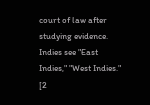court of law after studying evidence.
Indies see "East Indies," "West Indies." [2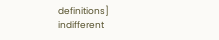definitions]
indifferent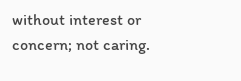without interest or concern; not caring.